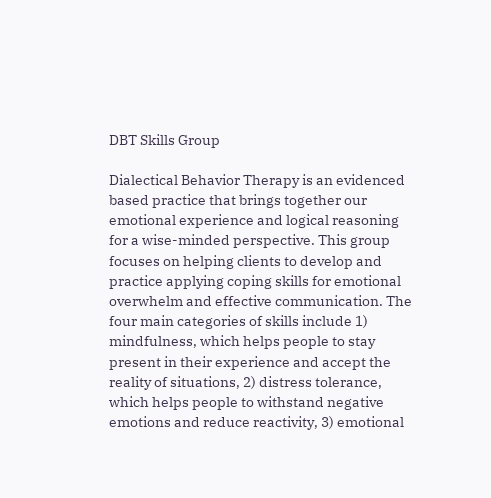DBT Skills Group

Dialectical Behavior Therapy is an evidenced based practice that brings together our emotional experience and logical reasoning for a wise-minded perspective. This group focuses on helping clients to develop and practice applying coping skills for emotional overwhelm and effective communication. The four main categories of skills include 1) mindfulness, which helps people to stay present in their experience and accept the reality of situations, 2) distress tolerance, which helps people to withstand negative emotions and reduce reactivity, 3) emotional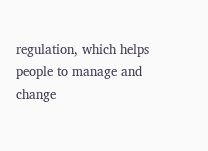regulation, which helps people to manage and change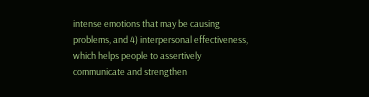intense emotions that may be causing problems, and 4) interpersonal effectiveness, which helps people to assertively communicate and strengthen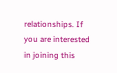relationships. If you are interested in joining this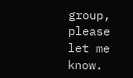group, please let me know.